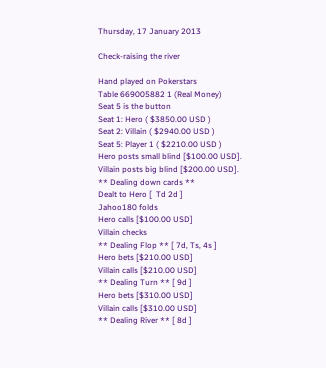Thursday, 17 January 2013

Check-raising the river

Hand played on Pokerstars
Table 669005882 1 (Real Money)
Seat 5 is the button
Seat 1: Hero ( $3850.00 USD )
Seat 2: Villain ( $2940.00 USD )
Seat 5: Player 1 ( $2210.00 USD )
Hero posts small blind [$100.00 USD].
Villain posts big blind [$200.00 USD].
** Dealing down cards **
Dealt to Hero [  Td 2d ]
Jahoo180 folds
Hero calls [$100.00 USD]
Villain checks
** Dealing Flop ** [ 7d, Ts, 4s ]
Hero bets [$210.00 USD]
Villain calls [$210.00 USD]
** Dealing Turn ** [ 9d ]
Hero bets [$310.00 USD]
Villain calls [$310.00 USD]
** Dealing River ** [ 8d ]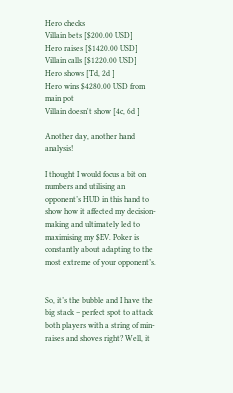Hero checks
Villain bets [$200.00 USD]
Hero raises [$1420.00 USD]
Villain calls [$1220.00 USD]
Hero shows [Td, 2d ]
Hero wins $4280.00 USD from main pot
Villain doesn't show [4c, 6d ]

Another day, another hand analysis!

I thought I would focus a bit on numbers and utilising an opponent’s HUD in this hand to show how it affected my decision-making and ultimately led to maximising my $EV. Poker is constantly about adapting to the most extreme of your opponent’s.


So, it’s the bubble and I have the big stack – perfect spot to attack both players with a string of min-raises and shoves right? Well, it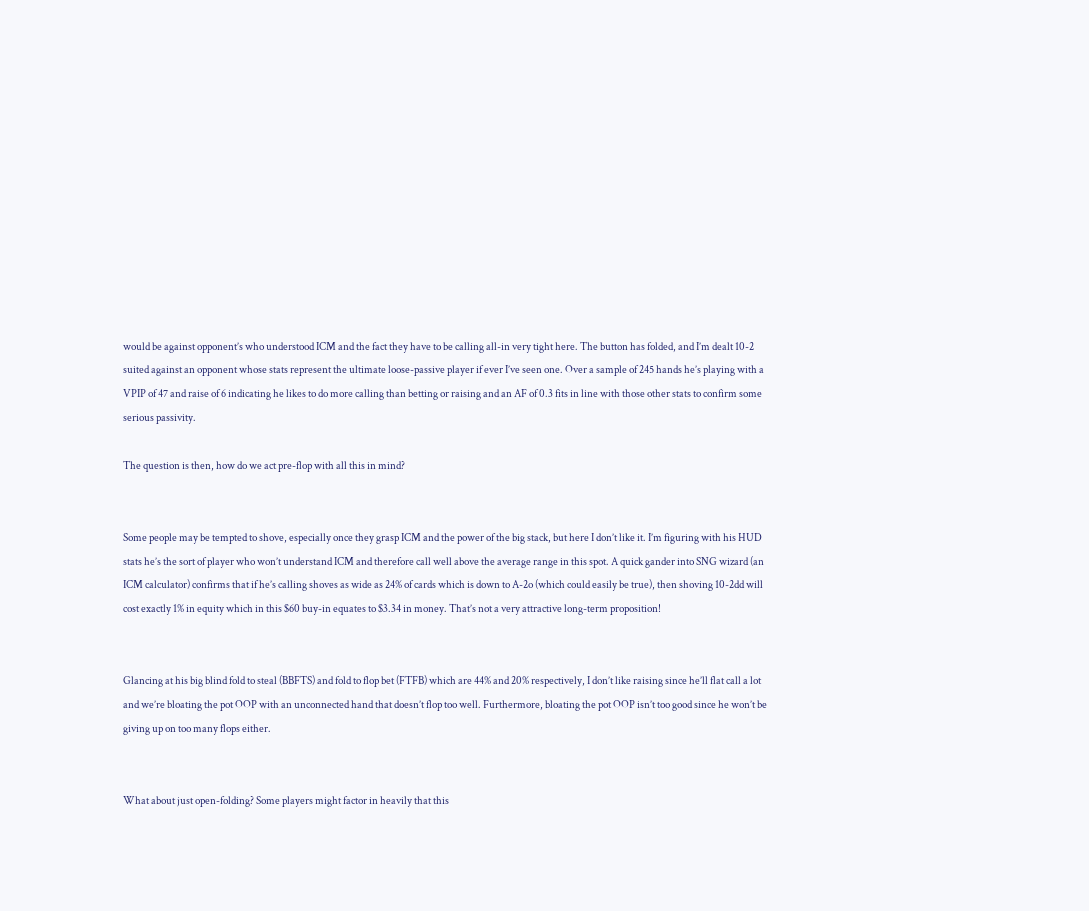would be against opponent’s who understood ICM and the fact they have to be calling all-in very tight here. The button has folded, and I’m dealt 10-2 suited against an opponent whose stats represent the ultimate loose-passive player if ever I’ve seen one. Over a sample of 245 hands he’s playing with a VPIP of 47 and raise of 6 indicating he likes to do more calling than betting or raising and an AF of 0.3 fits in line with those other stats to confirm some serious passivity.

The question is then, how do we act pre-flop with all this in mind?


Some people may be tempted to shove, especially once they grasp ICM and the power of the big stack, but here I don’t like it. I’m figuring with his HUD stats he’s the sort of player who won’t understand ICM and therefore call well above the average range in this spot. A quick gander into SNG wizard (an ICM calculator) confirms that if he’s calling shoves as wide as 24% of cards which is down to A-2o (which could easily be true), then shoving 10-2dd will cost exactly 1% in equity which in this $60 buy-in equates to $3.34 in money. That’s not a very attractive long-term proposition!


Glancing at his big blind fold to steal (BBFTS) and fold to flop bet (FTFB) which are 44% and 20% respectively, I don’t like raising since he’ll flat call a lot and we’re bloating the pot OOP with an unconnected hand that doesn’t flop too well. Furthermore, bloating the pot OOP isn’t too good since he won’t be giving up on too many flops either.


What about just open-folding? Some players might factor in heavily that this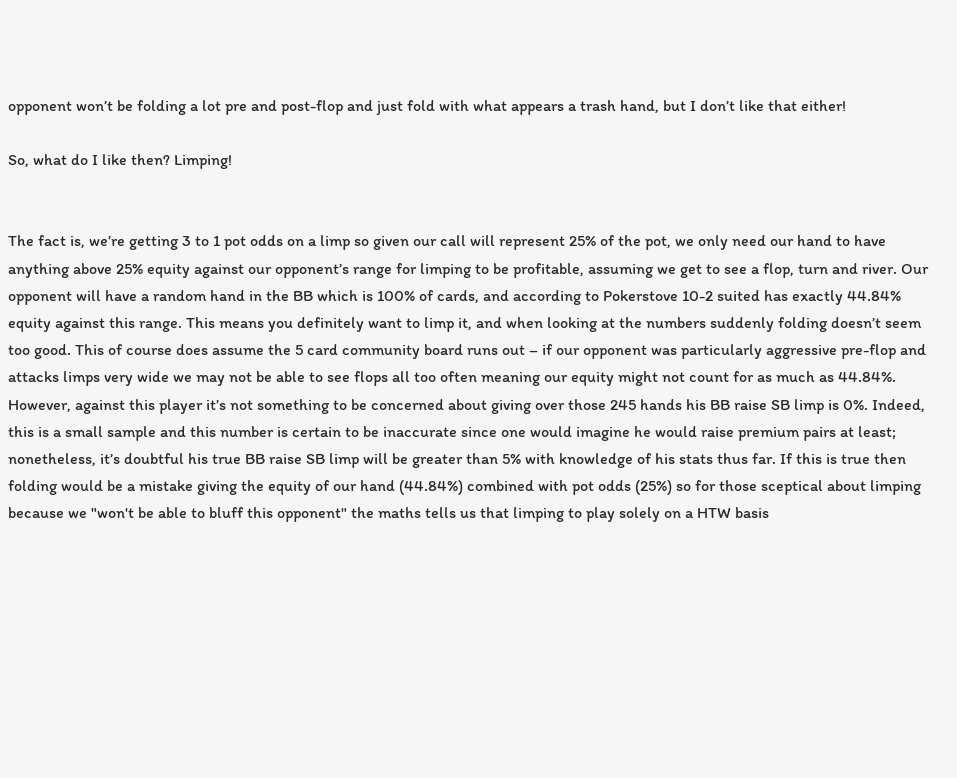opponent won’t be folding a lot pre and post-flop and just fold with what appears a trash hand, but I don’t like that either!

So, what do I like then? Limping!


The fact is, we’re getting 3 to 1 pot odds on a limp so given our call will represent 25% of the pot, we only need our hand to have anything above 25% equity against our opponent’s range for limping to be profitable, assuming we get to see a flop, turn and river. Our opponent will have a random hand in the BB which is 100% of cards, and according to Pokerstove 10-2 suited has exactly 44.84% equity against this range. This means you definitely want to limp it, and when looking at the numbers suddenly folding doesn’t seem too good. This of course does assume the 5 card community board runs out – if our opponent was particularly aggressive pre-flop and attacks limps very wide we may not be able to see flops all too often meaning our equity might not count for as much as 44.84%. However, against this player it’s not something to be concerned about giving over those 245 hands his BB raise SB limp is 0%. Indeed, this is a small sample and this number is certain to be inaccurate since one would imagine he would raise premium pairs at least; nonetheless, it’s doubtful his true BB raise SB limp will be greater than 5% with knowledge of his stats thus far. If this is true then folding would be a mistake giving the equity of our hand (44.84%) combined with pot odds (25%) so for those sceptical about limping because we "won't be able to bluff this opponent" the maths tells us that limping to play solely on a HTW basis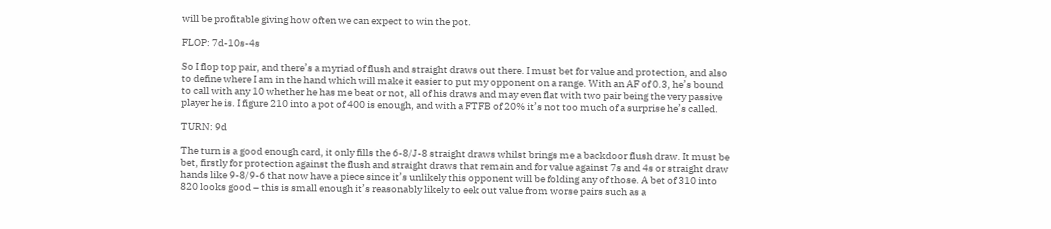will be profitable giving how often we can expect to win the pot.

FLOP: 7d-10s-4s

So I flop top pair, and there’s a myriad of flush and straight draws out there. I must bet for value and protection, and also to define where I am in the hand which will make it easier to put my opponent on a range. With an AF of 0.3, he’s bound to call with any 10 whether he has me beat or not, all of his draws and may even flat with two pair being the very passive player he is. I figure 210 into a pot of 400 is enough, and with a FTFB of 20% it’s not too much of a surprise he’s called.

TURN: 9d

The turn is a good enough card, it only fills the 6-8/J-8 straight draws whilst brings me a backdoor flush draw. It must be bet, firstly for protection against the flush and straight draws that remain and for value against 7s and 4s or straight draw hands like 9-8/9-6 that now have a piece since it’s unlikely this opponent will be folding any of those. A bet of 310 into 820 looks good – this is small enough it’s reasonably likely to eek out value from worse pairs such as a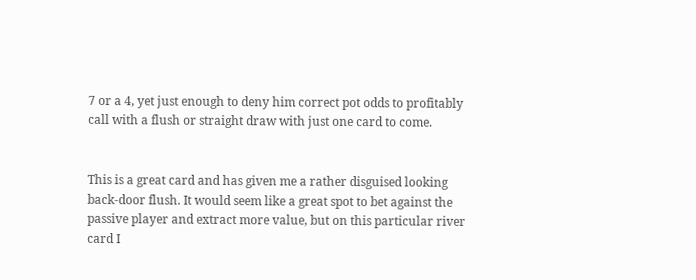7 or a 4, yet just enough to deny him correct pot odds to profitably call with a flush or straight draw with just one card to come.


This is a great card and has given me a rather disguised looking back-door flush. It would seem like a great spot to bet against the passive player and extract more value, but on this particular river card I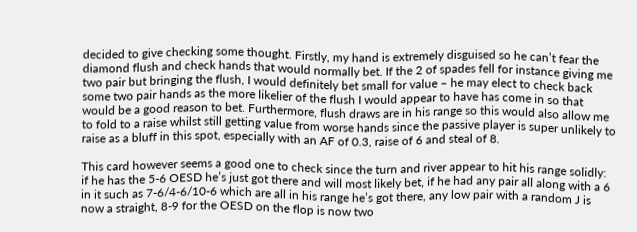decided to give checking some thought. Firstly, my hand is extremely disguised so he can’t fear the diamond flush and check hands that would normally bet. If the 2 of spades fell for instance giving me two pair but bringing the flush, I would definitely bet small for value – he may elect to check back some two pair hands as the more likelier of the flush I would appear to have has come in so that would be a good reason to bet. Furthermore, flush draws are in his range so this would also allow me to fold to a raise whilst still getting value from worse hands since the passive player is super unlikely to raise as a bluff in this spot, especially with an AF of 0.3, raise of 6 and steal of 8.

This card however seems a good one to check since the turn and river appear to hit his range solidly: if he has the 5-6 OESD he’s just got there and will most likely bet, if he had any pair all along with a 6 in it such as 7-6/4-6/10-6 which are all in his range he’s got there, any low pair with a random J is now a straight, 8-9 for the OESD on the flop is now two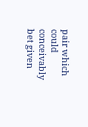pair which could conceivably bet given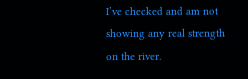I’ve checked and am not showing any real strength on the river.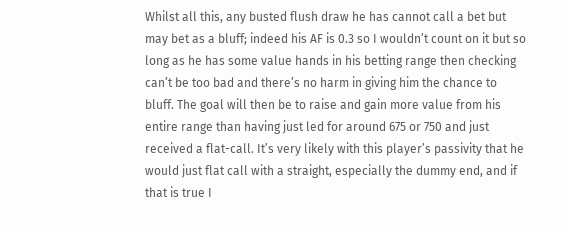Whilst all this, any busted flush draw he has cannot call a bet but may bet as a bluff; indeed his AF is 0.3 so I wouldn’t count on it but so long as he has some value hands in his betting range then checking can’t be too bad and there’s no harm in giving him the chance to bluff. The goal will then be to raise and gain more value from his entire range than having just led for around 675 or 750 and just received a flat-call. It’s very likely with this player’s passivity that he would just flat call with a straight, especially the dummy end, and if that is true I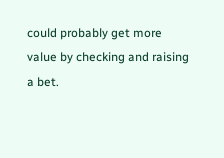could probably get more value by checking and raising a bet.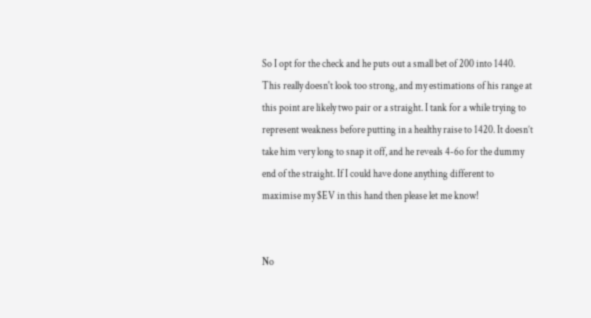So I opt for the check and he puts out a small bet of 200 into 1440. This really doesn't look too strong, and my estimations of his range at this point are likely two pair or a straight. I tank for a while trying to represent weakness before putting in a healthy raise to 1420. It doesn’t take him very long to snap it off, and he reveals 4-6o for the dummy end of the straight. If I could have done anything different to maximise my $EV in this hand then please let me know!


No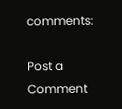comments:

Post a Comment